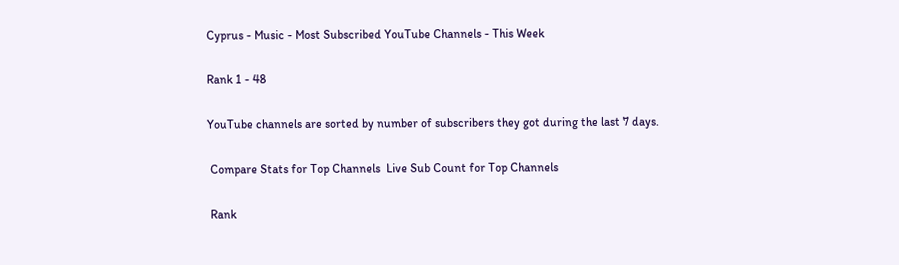Cyprus - Music - Most Subscribed YouTube Channels - This Week

Rank 1 - 48

YouTube channels are sorted by number of subscribers they got during the last 7 days.

 Compare Stats for Top Channels  Live Sub Count for Top Channels

 Rank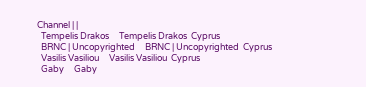Channel | |
  Tempelis Drakos     Tempelis Drakos  Cyprus
  BRNC | Uncopyrighted     BRNC | Uncopyrighted  Cyprus
  Vasilis Vasiliou     Vasilis Vasiliou  Cyprus
  Gaby     Gaby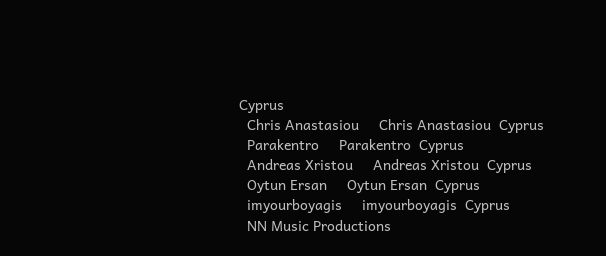Cyprus
  Chris Anastasiou     Chris Anastasiou  Cyprus
  Parakentro     Parakentro  Cyprus
  Andreas Xristou     Andreas Xristou  Cyprus
  Oytun Ersan     Oytun Ersan  Cyprus
  imyourboyagis     imyourboyagis  Cyprus
  NN Music Productions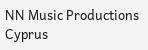NN Music Productions  Cyprus